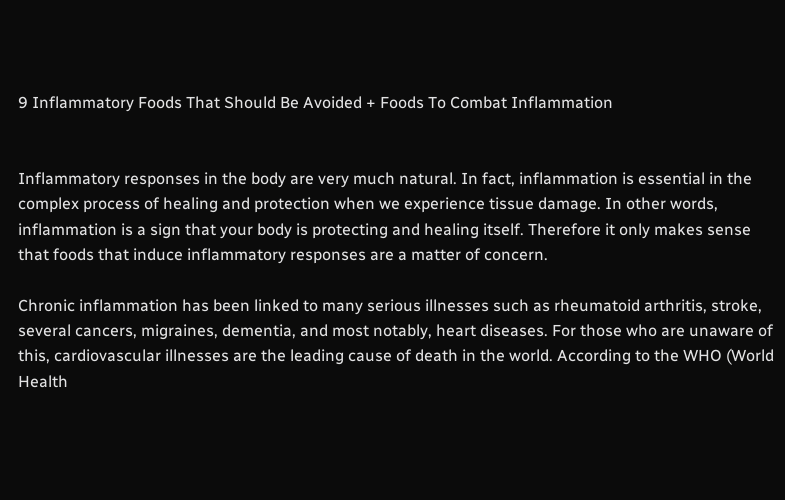9 Inflammatory Foods That Should Be Avoided + Foods To Combat Inflammation


Inflammatory responses in the body are very much natural. In fact, inflammation is essential in the complex process of healing and protection when we experience tissue damage. In other words, inflammation is a sign that your body is protecting and healing itself. Therefore it only makes sense that foods that induce inflammatory responses are a matter of concern.

Chronic inflammation has been linked to many serious illnesses such as rheumatoid arthritis, stroke, several cancers, migraines, dementia, and most notably, heart diseases. For those who are unaware of this, cardiovascular illnesses are the leading cause of death in the world. According to the WHO (World Health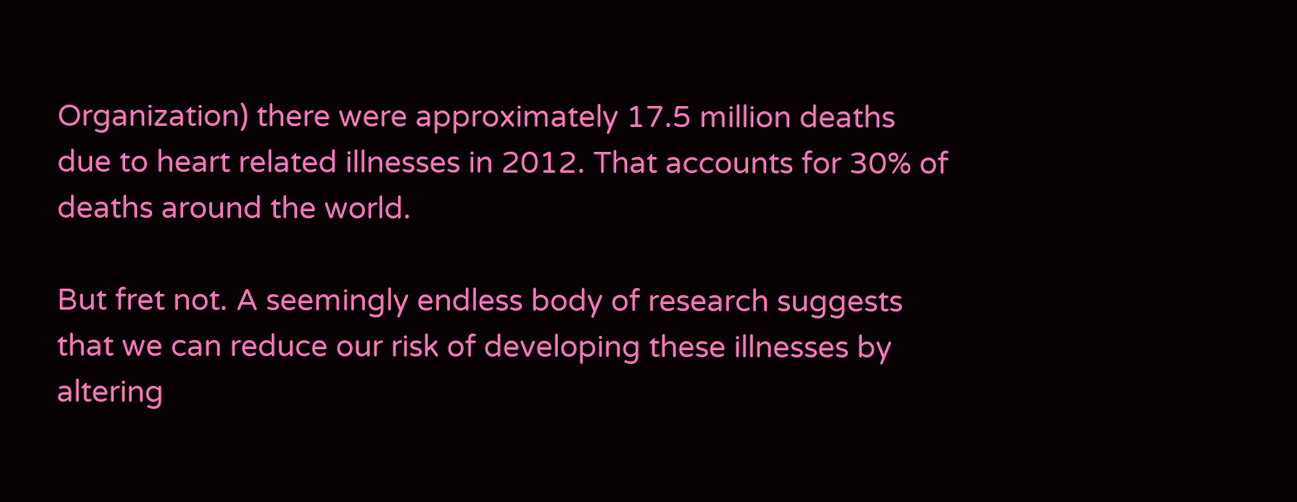Organization) there were approximately 17.5 million deaths due to heart related illnesses in 2012. That accounts for 30% of deaths around the world.

But fret not. A seemingly endless body of research suggests that we can reduce our risk of developing these illnesses by altering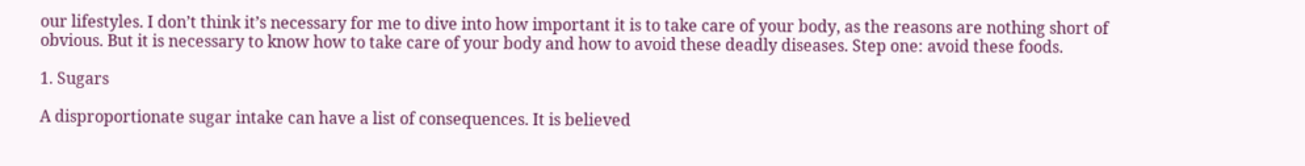our lifestyles. I don’t think it’s necessary for me to dive into how important it is to take care of your body, as the reasons are nothing short of obvious. But it is necessary to know how to take care of your body and how to avoid these deadly diseases. Step one: avoid these foods.

1. Sugars

A disproportionate sugar intake can have a list of consequences. It is believed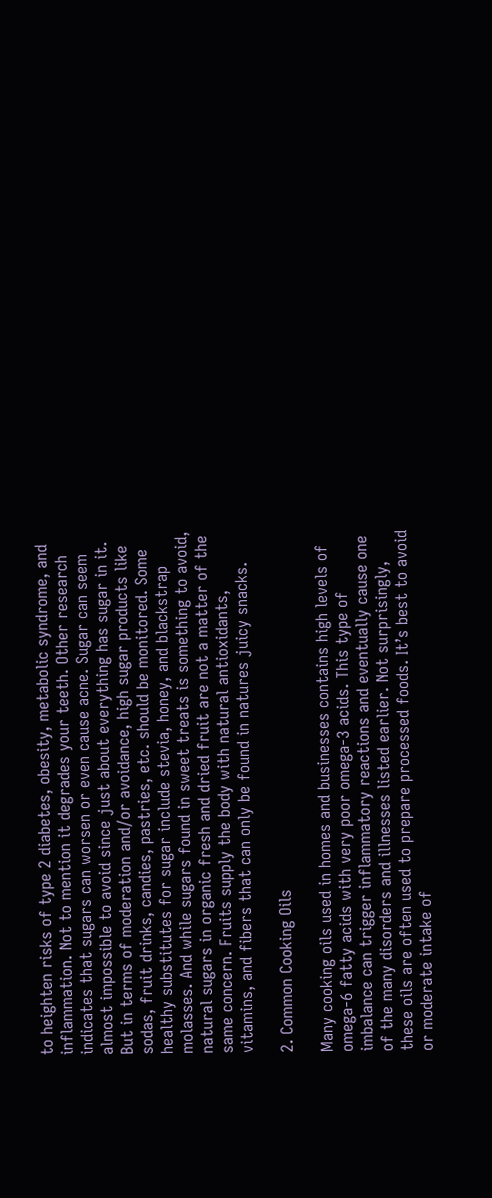to heighten risks of type 2 diabetes, obesity, metabolic syndrome, and inflammation. Not to mention it degrades your teeth. Other research indicates that sugars can worsen or even cause acne. Sugar can seem almost impossible to avoid since just about everything has sugar in it. But in terms of moderation and/or avoidance, high sugar products like sodas, fruit drinks, candies, pastries, etc. should be monitored. Some healthy substitutes for sugar include stevia, honey, and blackstrap molasses. And while sugars found in sweet treats is something to avoid, natural sugars in organic fresh and dried fruit are not a matter of the same concern. Fruits supply the body with natural antioxidants, vitamins, and fibers that can only be found in natures juicy snacks.

2. Common Cooking Oils

Many cooking oils used in homes and businesses contains high levels of omega-6 fatty acids with very poor omega-3 acids. This type of imbalance can trigger inflammatory reactions and eventually cause one of the many disorders and illnesses listed earlier. Not surprisingly, these oils are often used to prepare processed foods. It’s best to avoid or moderate intake of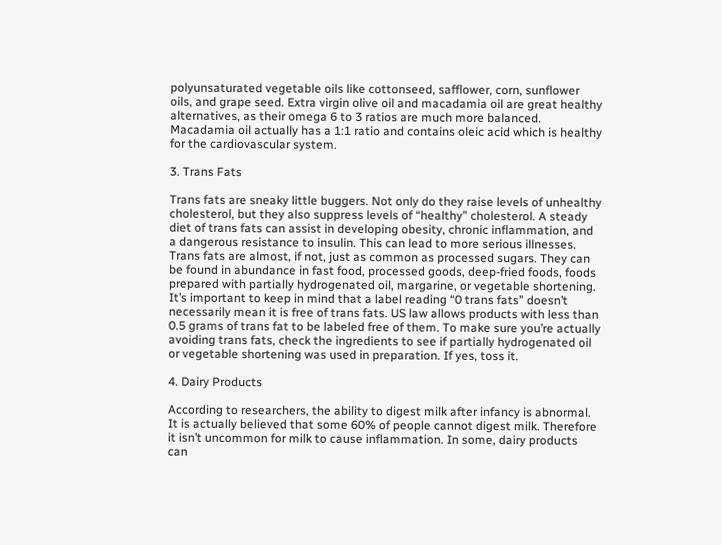polyunsaturated vegetable oils like cottonseed, safflower, corn, sunflower oils, and grape seed. Extra virgin olive oil and macadamia oil are great healthy alternatives, as their omega 6 to 3 ratios are much more balanced. Macadamia oil actually has a 1:1 ratio and contains oleic acid which is healthy for the cardiovascular system.

3. Trans Fats

Trans fats are sneaky little buggers. Not only do they raise levels of unhealthy cholesterol, but they also suppress levels of “healthy” cholesterol. A steady diet of trans fats can assist in developing obesity, chronic inflammation, and a dangerous resistance to insulin. This can lead to more serious illnesses. Trans fats are almost, if not, just as common as processed sugars. They can be found in abundance in fast food, processed goods, deep-fried foods, foods prepared with partially hydrogenated oil, margarine, or vegetable shortening. It’s important to keep in mind that a label reading “0 trans fats” doesn’t necessarily mean it is free of trans fats. US law allows products with less than 0.5 grams of trans fat to be labeled free of them. To make sure you’re actually avoiding trans fats, check the ingredients to see if partially hydrogenated oil or vegetable shortening was used in preparation. If yes, toss it.

4. Dairy Products

According to researchers, the ability to digest milk after infancy is abnormal. It is actually believed that some 60% of people cannot digest milk. Therefore it isn’t uncommon for milk to cause inflammation. In some, dairy products can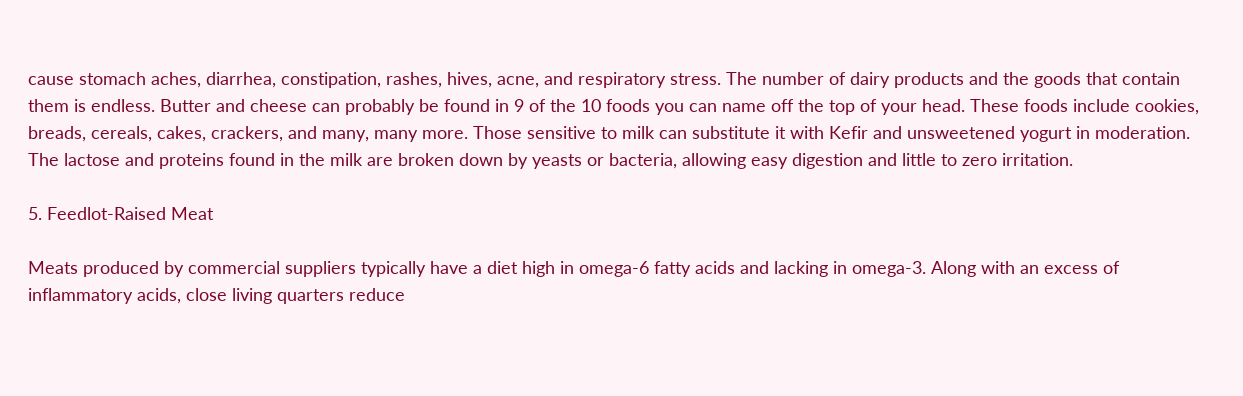cause stomach aches, diarrhea, constipation, rashes, hives, acne, and respiratory stress. The number of dairy products and the goods that contain them is endless. Butter and cheese can probably be found in 9 of the 10 foods you can name off the top of your head. These foods include cookies, breads, cereals, cakes, crackers, and many, many more. Those sensitive to milk can substitute it with Kefir and unsweetened yogurt in moderation. The lactose and proteins found in the milk are broken down by yeasts or bacteria, allowing easy digestion and little to zero irritation.

5. Feedlot-Raised Meat

Meats produced by commercial suppliers typically have a diet high in omega-6 fatty acids and lacking in omega-3. Along with an excess of inflammatory acids, close living quarters reduce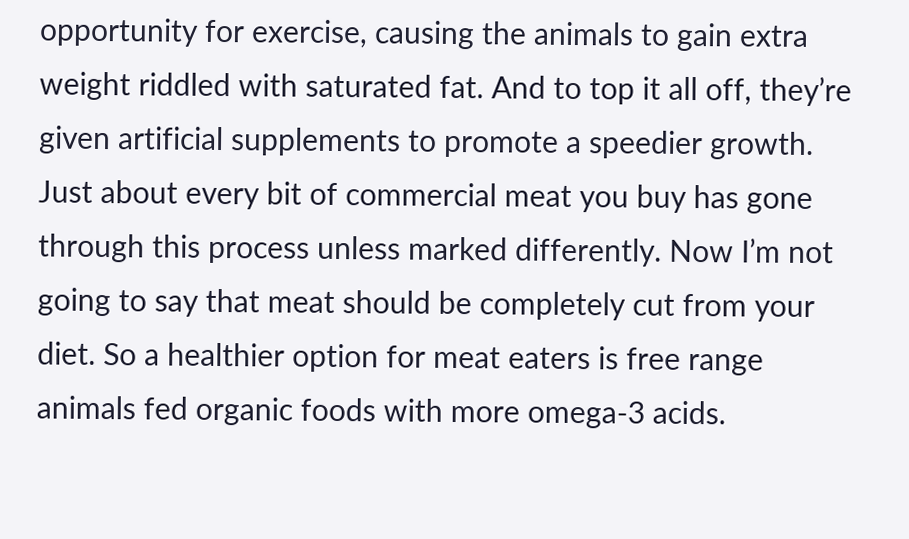opportunity for exercise, causing the animals to gain extra weight riddled with saturated fat. And to top it all off, they’re given artificial supplements to promote a speedier growth. Just about every bit of commercial meat you buy has gone through this process unless marked differently. Now I’m not going to say that meat should be completely cut from your diet. So a healthier option for meat eaters is free range animals fed organic foods with more omega-3 acids.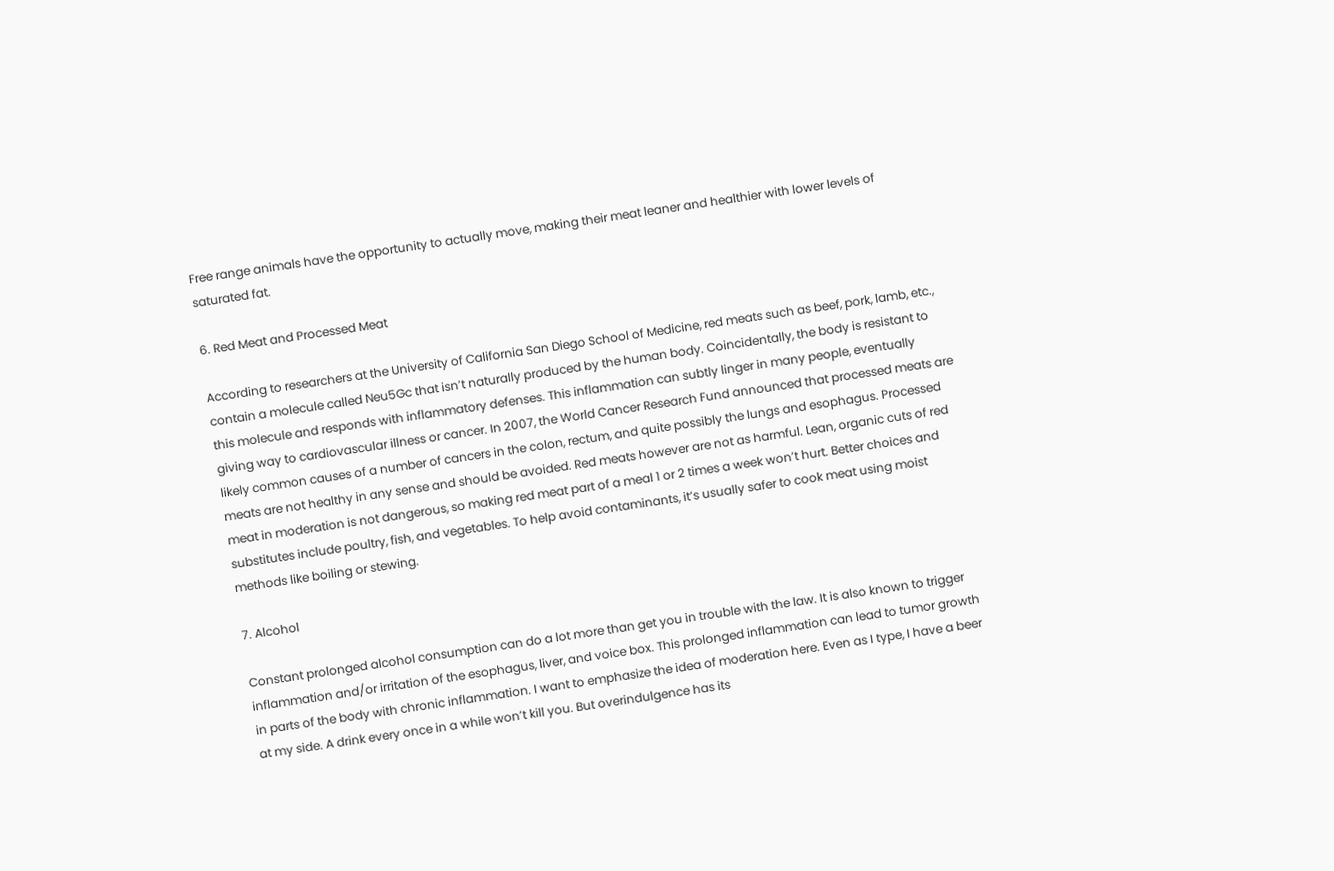Free range animals have the opportunity to actually move, making their meat leaner and healthier with lower levels of saturated fat.

6. Red Meat and Processed Meat

According to researchers at the University of California San Diego School of Medicine, red meats such as beef, pork, lamb, etc., contain a molecule called Neu5Gc that isn’t naturally produced by the human body. Coincidentally, the body is resistant to this molecule and responds with inflammatory defenses. This inflammation can subtly linger in many people, eventually giving way to cardiovascular illness or cancer. In 2007, the World Cancer Research Fund announced that processed meats are likely common causes of a number of cancers in the colon, rectum, and quite possibly the lungs and esophagus. Processed meats are not healthy in any sense and should be avoided. Red meats however are not as harmful. Lean, organic cuts of red meat in moderation is not dangerous, so making red meat part of a meal 1 or 2 times a week won’t hurt. Better choices and substitutes include poultry, fish, and vegetables. To help avoid contaminants, it’s usually safer to cook meat using moist methods like boiling or stewing.

7. Alcohol

Constant prolonged alcohol consumption can do a lot more than get you in trouble with the law. It is also known to trigger inflammation and/or irritation of the esophagus, liver, and voice box. This prolonged inflammation can lead to tumor growth in parts of the body with chronic inflammation. I want to emphasize the idea of moderation here. Even as I type, I have a beer at my side. A drink every once in a while won’t kill you. But overindulgence has its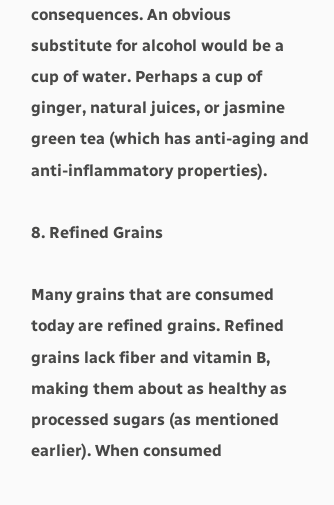consequences. An obvious substitute for alcohol would be a cup of water. Perhaps a cup of ginger, natural juices, or jasmine green tea (which has anti-aging and anti-inflammatory properties).

8. Refined Grains

Many grains that are consumed today are refined grains. Refined grains lack fiber and vitamin B, making them about as healthy as processed sugars (as mentioned earlier). When consumed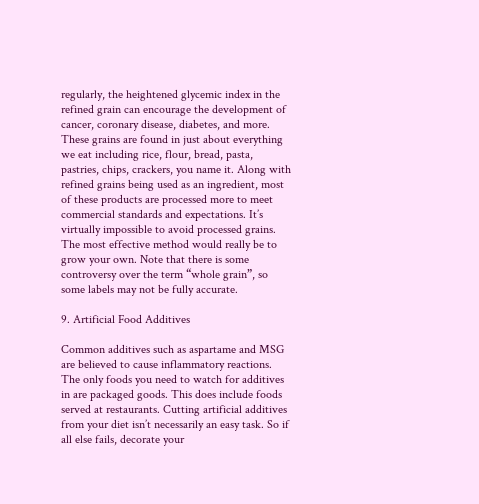regularly, the heightened glycemic index in the refined grain can encourage the development of cancer, coronary disease, diabetes, and more. These grains are found in just about everything we eat including rice, flour, bread, pasta, pastries, chips, crackers, you name it. Along with refined grains being used as an ingredient, most of these products are processed more to meet commercial standards and expectations. It’s virtually impossible to avoid processed grains. The most effective method would really be to grow your own. Note that there is some controversy over the term “whole grain”, so some labels may not be fully accurate.

9. Artificial Food Additives

Common additives such as aspartame and MSG are believed to cause inflammatory reactions. The only foods you need to watch for additives in are packaged goods. This does include foods served at restaurants. Cutting artificial additives from your diet isn’t necessarily an easy task. So if all else fails, decorate your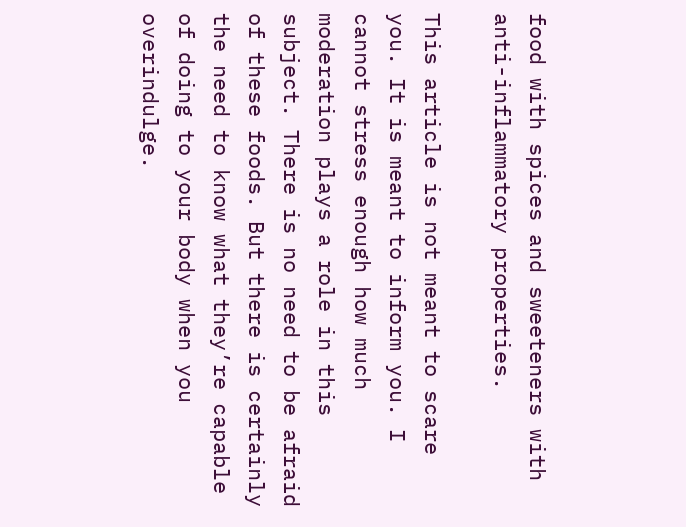food with spices and sweeteners with anti-inflammatory properties.

This article is not meant to scare you. It is meant to inform you. I cannot stress enough how much moderation plays a role in this subject. There is no need to be afraid of these foods. But there is certainly the need to know what they’re capable of doing to your body when you overindulge.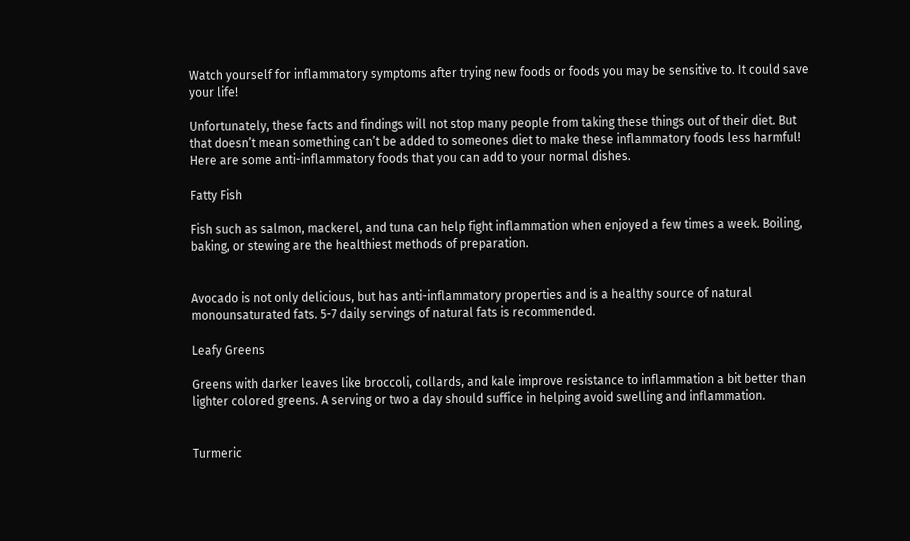Watch yourself for inflammatory symptoms after trying new foods or foods you may be sensitive to. It could save your life!

Unfortunately, these facts and findings will not stop many people from taking these things out of their diet. But that doesn’t mean something can’t be added to someones diet to make these inflammatory foods less harmful! Here are some anti-inflammatory foods that you can add to your normal dishes.

Fatty Fish

Fish such as salmon, mackerel, and tuna can help fight inflammation when enjoyed a few times a week. Boiling, baking, or stewing are the healthiest methods of preparation.


Avocado is not only delicious, but has anti-inflammatory properties and is a healthy source of natural monounsaturated fats. 5-7 daily servings of natural fats is recommended.

Leafy Greens

Greens with darker leaves like broccoli, collards, and kale improve resistance to inflammation a bit better than lighter colored greens. A serving or two a day should suffice in helping avoid swelling and inflammation.


Turmeric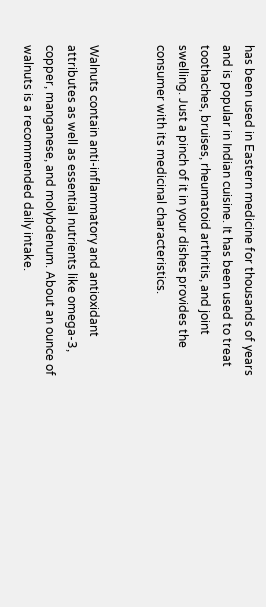has been used in Eastern medicine for thousands of years and is popular in Indian cuisine. It has been used to treat toothaches, bruises, rheumatoid arthritis, and joint swelling. Just a pinch of it in your dishes provides the consumer with its medicinal characteristics.


Walnuts contain anti-inflammatory and antioxidant attributes as well as essential nutrients like omega-3, copper, manganese, and molybdenum. About an ounce of walnuts is a recommended daily intake.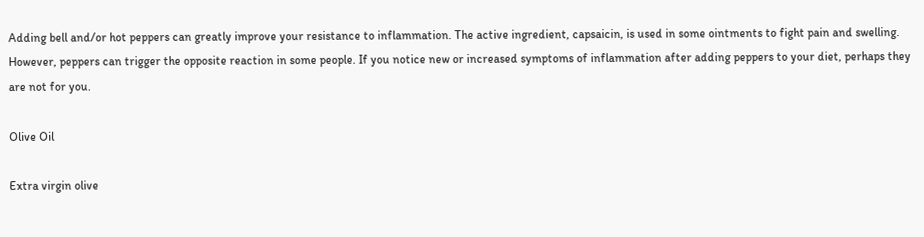Adding bell and/or hot peppers can greatly improve your resistance to inflammation. The active ingredient, capsaicin, is used in some ointments to fight pain and swelling. However, peppers can trigger the opposite reaction in some people. If you notice new or increased symptoms of inflammation after adding peppers to your diet, perhaps they are not for you.

Olive Oil

Extra virgin olive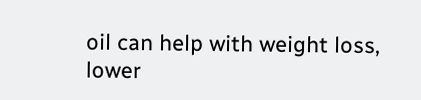oil can help with weight loss, lower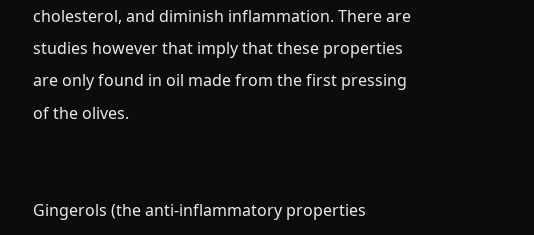cholesterol, and diminish inflammation. There are studies however that imply that these properties are only found in oil made from the first pressing of the olives.


Gingerols (the anti-inflammatory properties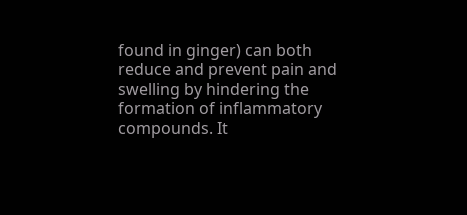found in ginger) can both reduce and prevent pain and swelling by hindering the formation of inflammatory compounds. It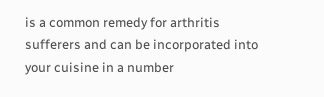is a common remedy for arthritis sufferers and can be incorporated into your cuisine in a number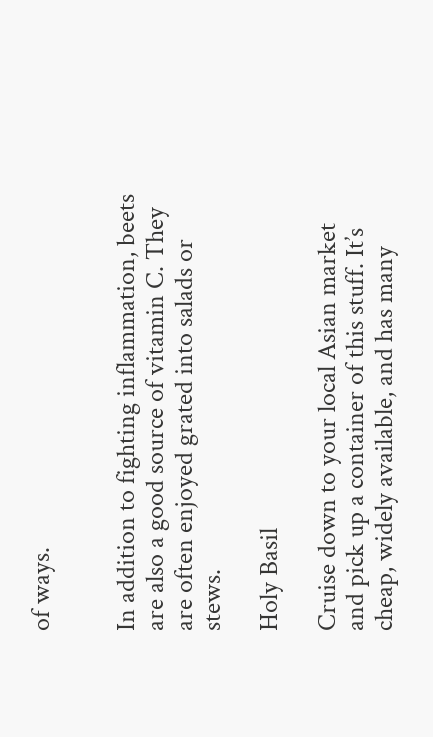of ways.


In addition to fighting inflammation, beets are also a good source of vitamin C. They are often enjoyed grated into salads or stews.

Holy Basil

Cruise down to your local Asian market and pick up a container of this stuff. It’s cheap, widely available, and has many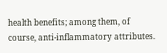health benefits; among them, of course, anti-inflammatory attributes.